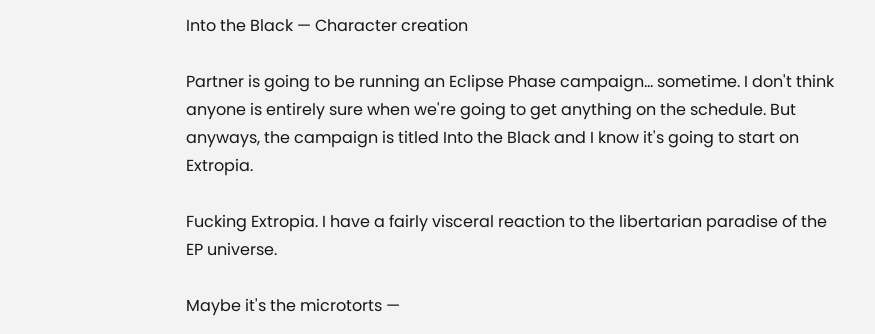Into the Black — Character creation

Partner is going to be running an Eclipse Phase campaign... sometime. I don't think anyone is entirely sure when we're going to get anything on the schedule. But anyways, the campaign is titled Into the Black and I know it's going to start on Extropia.

Fucking Extropia. I have a fairly visceral reaction to the libertarian paradise of the EP universe.

Maybe it's the microtorts —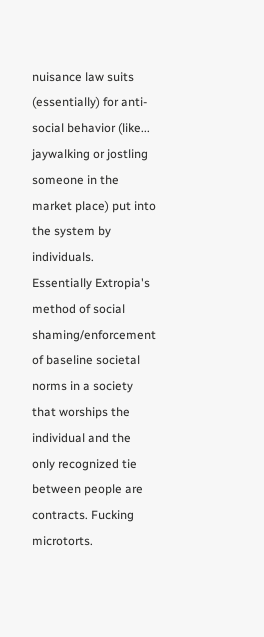nuisance law suits (essentially) for anti-social behavior (like... jaywalking or jostling someone in the market place) put into the system by individuals. Essentially Extropia's method of social shaming/enforcement of baseline societal norms in a society that worships the individual and the only recognized tie between people are contracts. Fucking microtorts.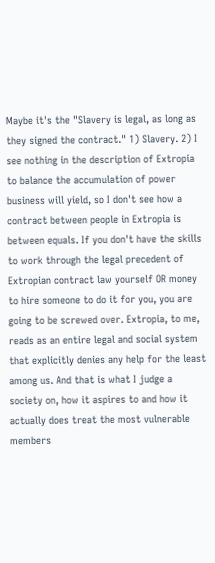Maybe it's the "Slavery is legal, as long as they signed the contract." 1) Slavery. 2) I see nothing in the description of Extropia to balance the accumulation of power business will yield, so I don't see how a contract between people in Extropia is between equals. If you don't have the skills to work through the legal precedent of Extropian contract law yourself OR money to hire someone to do it for you, you are going to be screwed over. Extropia, to me, reads as an entire legal and social system that explicitly denies any help for the least among us. And that is what I judge a society on, how it aspires to and how it actually does treat the most vulnerable members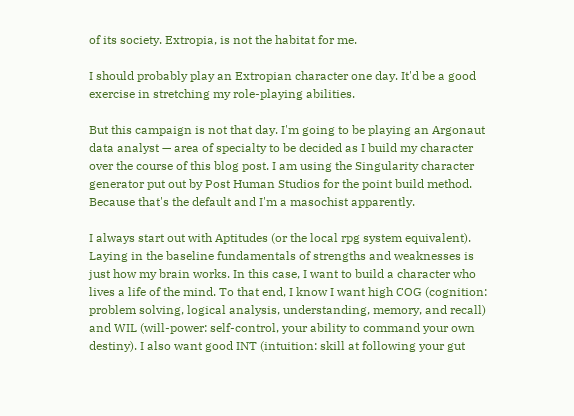of its society. Extropia, is not the habitat for me.

I should probably play an Extropian character one day. It'd be a good exercise in stretching my role-playing abilities.

But this campaign is not that day. I'm going to be playing an Argonaut data analyst — area of specialty to be decided as I build my character over the course of this blog post. I am using the Singularity character generator put out by Post Human Studios for the point build method. Because that's the default and I'm a masochist apparently.

I always start out with Aptitudes (or the local rpg system equivalent). Laying in the baseline fundamentals of strengths and weaknesses is just how my brain works. In this case, I want to build a character who lives a life of the mind. To that end, I know I want high COG (cognition: problem solving, logical analysis, understanding, memory, and recall) and WIL (will-power: self-control, your ability to command your own destiny). I also want good INT (intuition: skill at following your gut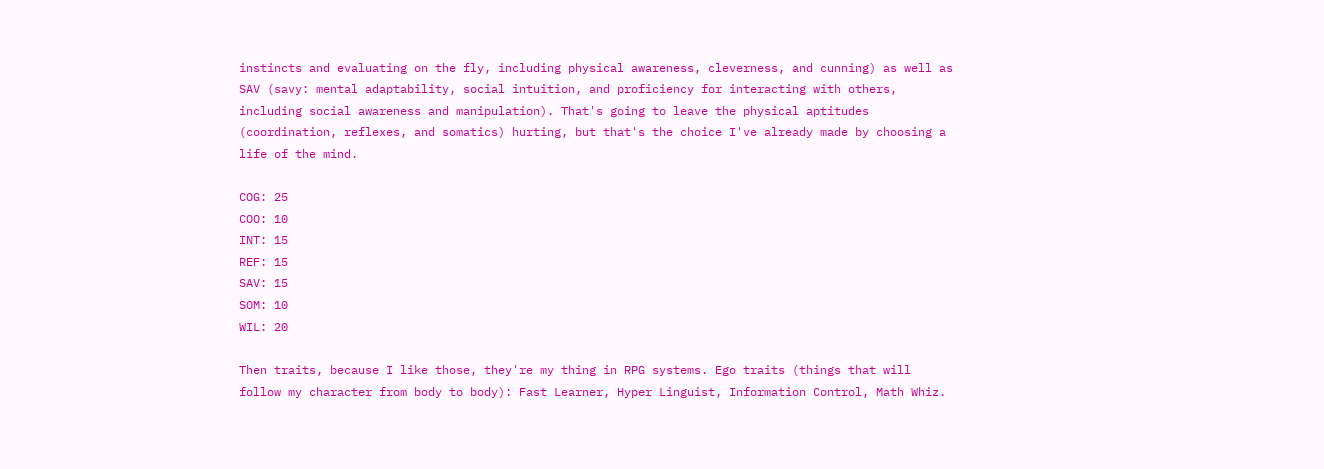instincts and evaluating on the fly, including physical awareness, cleverness, and cunning) as well as SAV (savy: mental adaptability, social intuition, and proficiency for interacting with others, including social awareness and manipulation). That's going to leave the physical aptitudes (coordination, reflexes, and somatics) hurting, but that's the choice I've already made by choosing a life of the mind.

COG: 25
COO: 10
INT: 15
REF: 15
SAV: 15
SOM: 10
WIL: 20

Then traits, because I like those, they're my thing in RPG systems. Ego traits (things that will follow my character from body to body): Fast Learner, Hyper Linguist, Information Control, Math Whiz.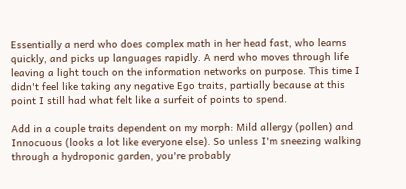Essentially a nerd who does complex math in her head fast, who learns quickly, and picks up languages rapidly. A nerd who moves through life leaving a light touch on the information networks on purpose. This time I didn't feel like taking any negative Ego traits, partially because at this point I still had what felt like a surfeit of points to spend.

Add in a couple traits dependent on my morph: Mild allergy (pollen) and Innocuous (looks a lot like everyone else). So unless I'm sneezing walking through a hydroponic garden, you're probably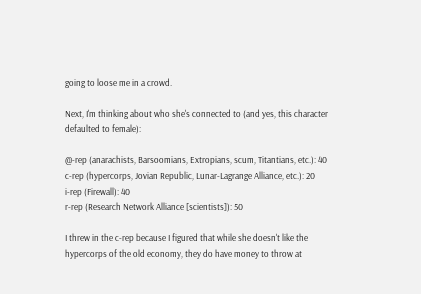going to loose me in a crowd.

Next, I'm thinking about who she's connected to (and yes, this character defaulted to female):

@-rep (anarachists, Barsoomians, Extropians, scum, Titantians, etc.): 40
c-rep (hypercorps, Jovian Republic, Lunar-Lagrange Alliance, etc.): 20
i-rep (Firewall): 40
r-rep (Research Network Alliance [scientists]): 50

I threw in the c-rep because I figured that while she doesn't like the hypercorps of the old economy, they do have money to throw at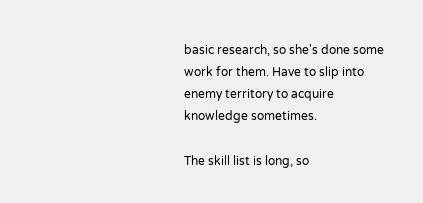basic research, so she's done some work for them. Have to slip into enemy territory to acquire knowledge sometimes.

The skill list is long, so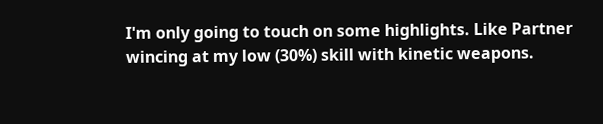I'm only going to touch on some highlights. Like Partner wincing at my low (30%) skill with kinetic weapons.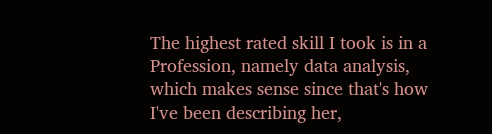The highest rated skill I took is in a Profession, namely data analysis, which makes sense since that's how I've been describing her,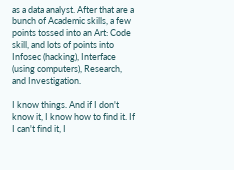as a data analyst. After that are a bunch of Academic skills, a few points tossed into an Art: Code skill, and lots of points into Infosec (hacking), Interface (using computers), Research, and Investigation.

I know things. And if I don't know it, I know how to find it. If I can't find it, I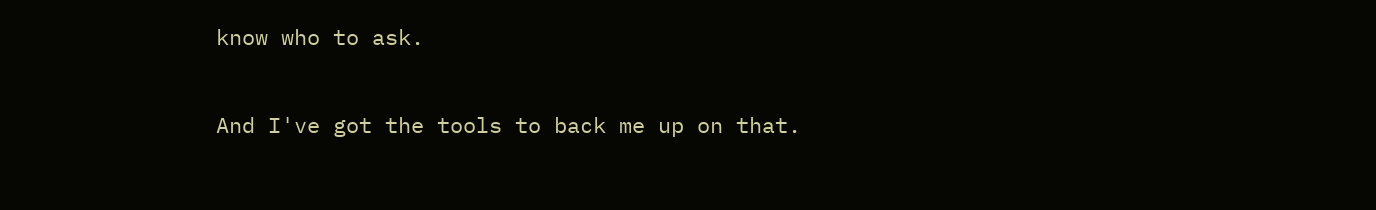know who to ask.

And I've got the tools to back me up on that.